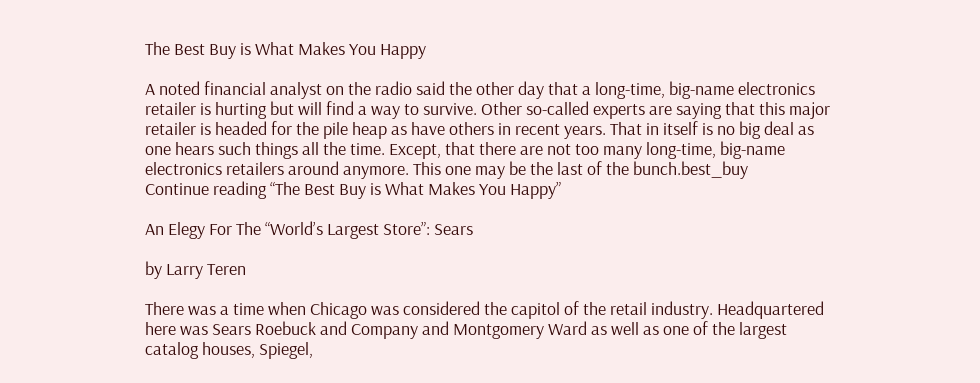The Best Buy is What Makes You Happy

A noted financial analyst on the radio said the other day that a long-time, big-name electronics retailer is hurting but will find a way to survive. Other so-called experts are saying that this major retailer is headed for the pile heap as have others in recent years. That in itself is no big deal as one hears such things all the time. Except, that there are not too many long-time, big-name electronics retailers around anymore. This one may be the last of the bunch.best_buy
Continue reading “The Best Buy is What Makes You Happy”

An Elegy For The “World’s Largest Store”: Sears

by Larry Teren

There was a time when Chicago was considered the capitol of the retail industry. Headquartered here was Sears Roebuck and Company and Montgomery Ward as well as one of the largest catalog houses, Spiegel,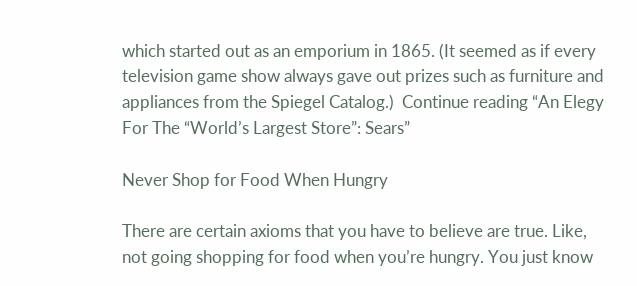which started out as an emporium in 1865. (It seemed as if every television game show always gave out prizes such as furniture and appliances from the Spiegel Catalog.)  Continue reading “An Elegy For The “World’s Largest Store”: Sears”

Never Shop for Food When Hungry

There are certain axioms that you have to believe are true. Like, not going shopping for food when you’re hungry. You just know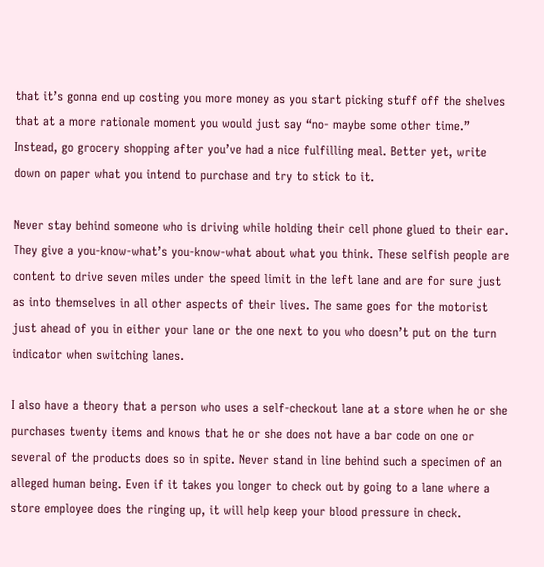that it’s gonna end up costing you more money as you start picking stuff off the shelves that at a more rationale moment you would just say “no- maybe some other time.” Instead, go grocery shopping after you’ve had a nice fulfilling meal. Better yet, write down on paper what you intend to purchase and try to stick to it.

Never stay behind someone who is driving while holding their cell phone glued to their ear. They give a you-know-what’s you-know-what about what you think. These selfish people are content to drive seven miles under the speed limit in the left lane and are for sure just as into themselves in all other aspects of their lives. The same goes for the motorist just ahead of you in either your lane or the one next to you who doesn’t put on the turn indicator when switching lanes.

I also have a theory that a person who uses a self-checkout lane at a store when he or she purchases twenty items and knows that he or she does not have a bar code on one or several of the products does so in spite. Never stand in line behind such a specimen of an alleged human being. Even if it takes you longer to check out by going to a lane where a store employee does the ringing up, it will help keep your blood pressure in check.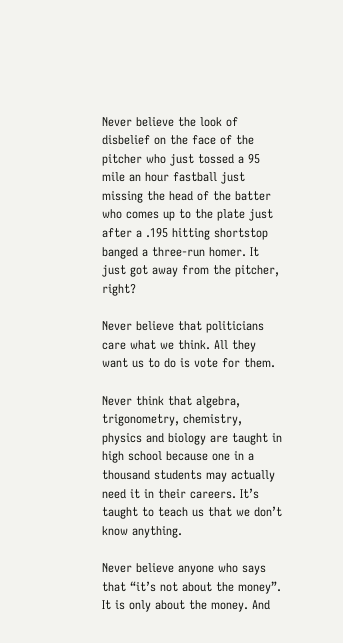Never believe the look of disbelief on the face of the pitcher who just tossed a 95 mile an hour fastball just missing the head of the batter who comes up to the plate just after a .195 hitting shortstop banged a three-run homer. It just got away from the pitcher, right?

Never believe that politicians care what we think. All they want us to do is vote for them.

Never think that algebra, trigonometry, chemistry, physics and biology are taught in high school because one in a thousand students may actually need it in their careers. It’s taught to teach us that we don’t know anything.

Never believe anyone who says that “it’s not about the money”. It is only about the money. And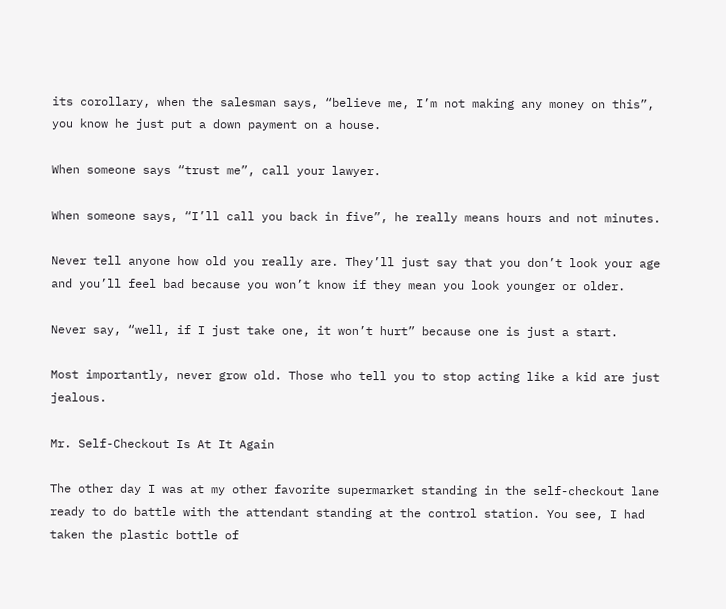its corollary, when the salesman says, “believe me, I’m not making any money on this”, you know he just put a down payment on a house.

When someone says “trust me”, call your lawyer.

When someone says, “I’ll call you back in five”, he really means hours and not minutes.

Never tell anyone how old you really are. They’ll just say that you don’t look your age and you’ll feel bad because you won’t know if they mean you look younger or older.

Never say, “well, if I just take one, it won’t hurt” because one is just a start.

Most importantly, never grow old. Those who tell you to stop acting like a kid are just jealous.

Mr. Self-Checkout Is At It Again

The other day I was at my other favorite supermarket standing in the self-checkout lane ready to do battle with the attendant standing at the control station. You see, I had taken the plastic bottle of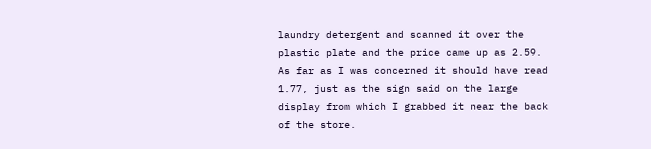laundry detergent and scanned it over the plastic plate and the price came up as 2.59. As far as I was concerned it should have read 1.77, just as the sign said on the large display from which I grabbed it near the back of the store.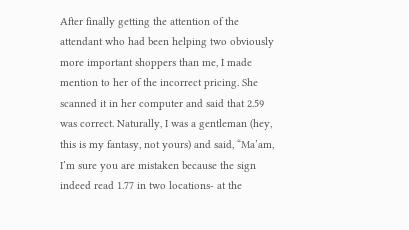After finally getting the attention of the attendant who had been helping two obviously more important shoppers than me, I made mention to her of the incorrect pricing. She scanned it in her computer and said that 2.59 was correct. Naturally, I was a gentleman (hey, this is my fantasy, not yours) and said, “Ma’am, I’m sure you are mistaken because the sign indeed read 1.77 in two locations- at the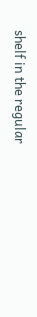shelf in the regular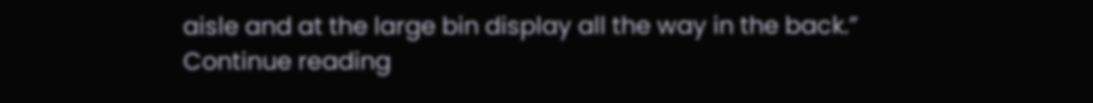aisle and at the large bin display all the way in the back.”
Continue reading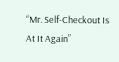“Mr. Self-Checkout Is At It Again”